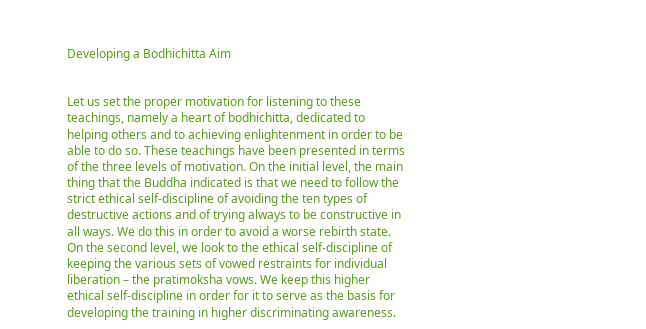Developing a Bodhichitta Aim


Let us set the proper motivation for listening to these teachings, namely a heart of bodhichitta, dedicated to helping others and to achieving enlightenment in order to be able to do so. These teachings have been presented in terms of the three levels of motivation. On the initial level, the main thing that the Buddha indicated is that we need to follow the strict ethical self-discipline of avoiding the ten types of destructive actions and of trying always to be constructive in all ways. We do this in order to avoid a worse rebirth state. On the second level, we look to the ethical self-discipline of keeping the various sets of vowed restraints for individual liberation – the pratimoksha vows. We keep this higher ethical self-discipline in order for it to serve as the basis for developing the training in higher discriminating awareness.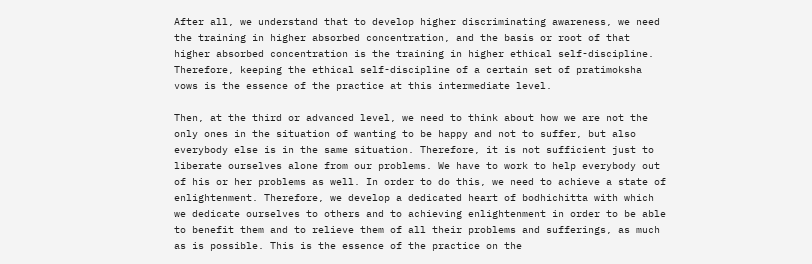After all, we understand that to develop higher discriminating awareness, we need the training in higher absorbed concentration, and the basis or root of that higher absorbed concentration is the training in higher ethical self-discipline. Therefore, keeping the ethical self-discipline of a certain set of pratimoksha vows is the essence of the practice at this intermediate level.

Then, at the third or advanced level, we need to think about how we are not the only ones in the situation of wanting to be happy and not to suffer, but also everybody else is in the same situation. Therefore, it is not sufficient just to liberate ourselves alone from our problems. We have to work to help everybody out of his or her problems as well. In order to do this, we need to achieve a state of enlightenment. Therefore, we develop a dedicated heart of bodhichitta with which we dedicate ourselves to others and to achieving enlightenment in order to be able to benefit them and to relieve them of all their problems and sufferings, as much as is possible. This is the essence of the practice on the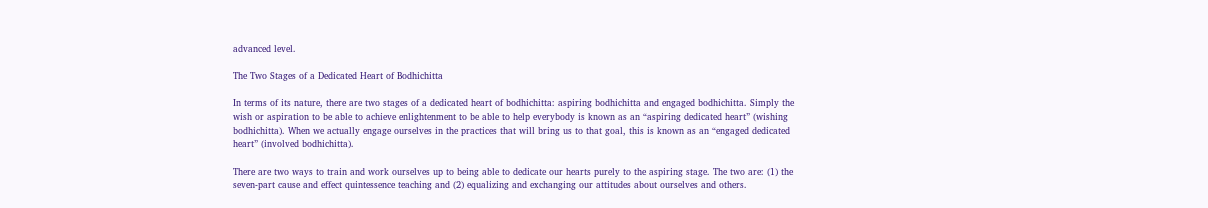advanced level.

The Two Stages of a Dedicated Heart of Bodhichitta

In terms of its nature, there are two stages of a dedicated heart of bodhichitta: aspiring bodhichitta and engaged bodhichitta. Simply the wish or aspiration to be able to achieve enlightenment to be able to help everybody is known as an “aspiring dedicated heart” (wishing bodhichitta). When we actually engage ourselves in the practices that will bring us to that goal, this is known as an “engaged dedicated heart” (involved bodhichitta).

There are two ways to train and work ourselves up to being able to dedicate our hearts purely to the aspiring stage. The two are: (1) the seven-part cause and effect quintessence teaching and (2) equalizing and exchanging our attitudes about ourselves and others.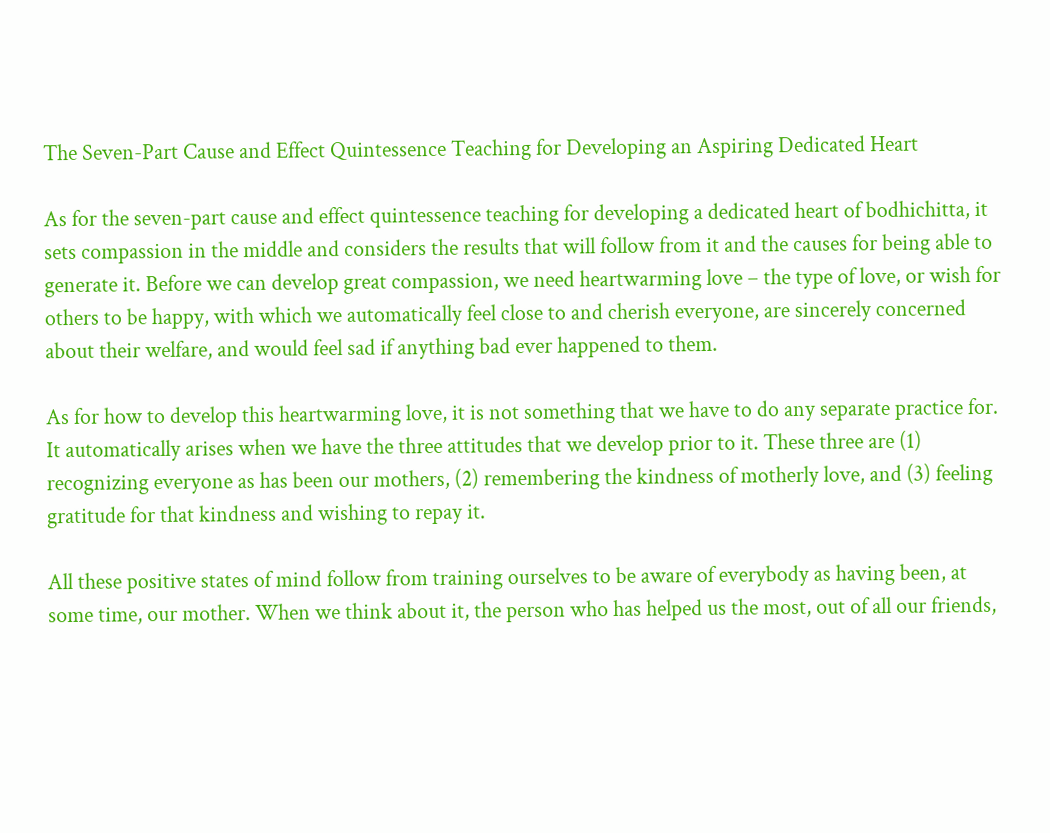The Seven-Part Cause and Effect Quintessence Teaching for Developing an Aspiring Dedicated Heart

As for the seven-part cause and effect quintessence teaching for developing a dedicated heart of bodhichitta, it sets compassion in the middle and considers the results that will follow from it and the causes for being able to generate it. Before we can develop great compassion, we need heartwarming love – the type of love, or wish for others to be happy, with which we automatically feel close to and cherish everyone, are sincerely concerned about their welfare, and would feel sad if anything bad ever happened to them.

As for how to develop this heartwarming love, it is not something that we have to do any separate practice for. It automatically arises when we have the three attitudes that we develop prior to it. These three are (1) recognizing everyone as has been our mothers, (2) remembering the kindness of motherly love, and (3) feeling gratitude for that kindness and wishing to repay it.

All these positive states of mind follow from training ourselves to be aware of everybody as having been, at some time, our mother. When we think about it, the person who has helped us the most, out of all our friends,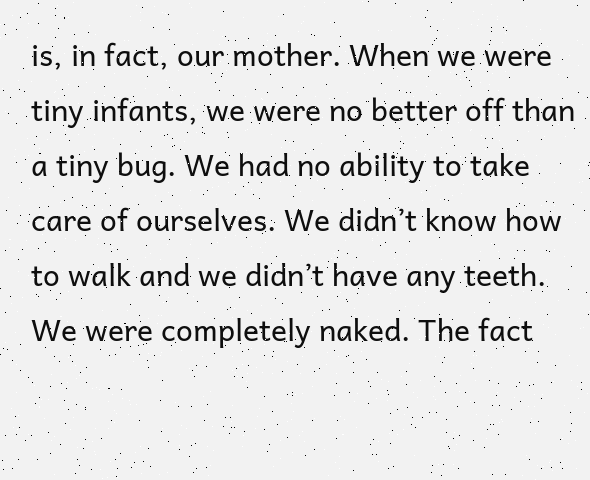is, in fact, our mother. When we were tiny infants, we were no better off than a tiny bug. We had no ability to take care of ourselves. We didn’t know how to walk and we didn’t have any teeth. We were completely naked. The fact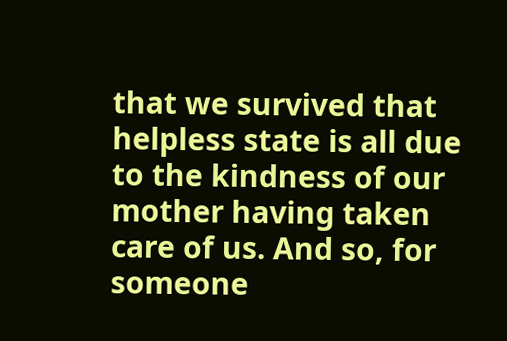that we survived that helpless state is all due to the kindness of our mother having taken care of us. And so, for someone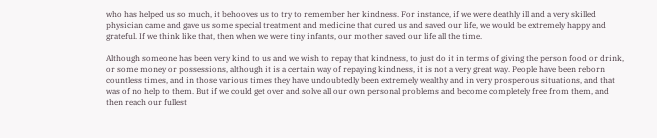who has helped us so much, it behooves us to try to remember her kindness. For instance, if we were deathly ill and a very skilled physician came and gave us some special treatment and medicine that cured us and saved our life, we would be extremely happy and grateful. If we think like that, then when we were tiny infants, our mother saved our life all the time.

Although someone has been very kind to us and we wish to repay that kindness, to just do it in terms of giving the person food or drink, or some money or possessions, although it is a certain way of repaying kindness, it is not a very great way. People have been reborn countless times, and in those various times they have undoubtedly been extremely wealthy and in very prosperous situations, and that was of no help to them. But if we could get over and solve all our own personal problems and become completely free from them, and then reach our fullest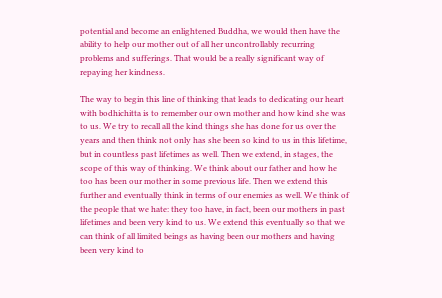potential and become an enlightened Buddha, we would then have the ability to help our mother out of all her uncontrollably recurring problems and sufferings. That would be a really significant way of repaying her kindness.

The way to begin this line of thinking that leads to dedicating our heart with bodhichitta is to remember our own mother and how kind she was to us. We try to recall all the kind things she has done for us over the years and then think not only has she been so kind to us in this lifetime, but in countless past lifetimes as well. Then we extend, in stages, the scope of this way of thinking. We think about our father and how he too has been our mother in some previous life. Then we extend this further and eventually think in terms of our enemies as well. We think of the people that we hate: they too have, in fact, been our mothers in past lifetimes and been very kind to us. We extend this eventually so that we can think of all limited beings as having been our mothers and having been very kind to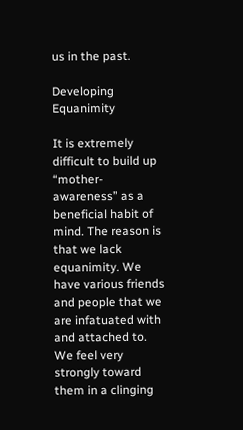us in the past.

Developing Equanimity

It is extremely difficult to build up “mother-awareness” as a beneficial habit of mind. The reason is that we lack equanimity. We have various friends and people that we are infatuated with and attached to. We feel very strongly toward them in a clinging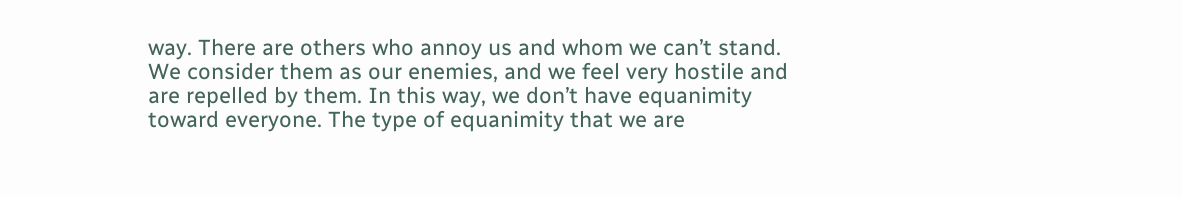way. There are others who annoy us and whom we can’t stand. We consider them as our enemies, and we feel very hostile and are repelled by them. In this way, we don’t have equanimity toward everyone. The type of equanimity that we are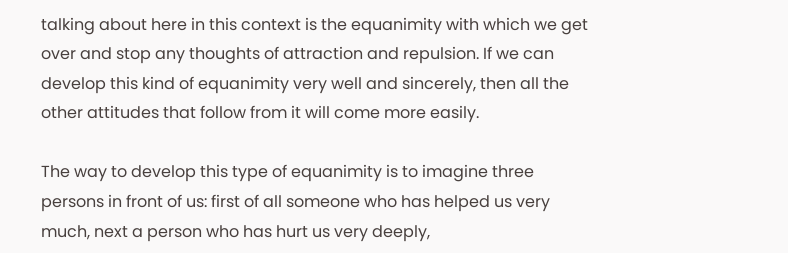talking about here in this context is the equanimity with which we get over and stop any thoughts of attraction and repulsion. If we can develop this kind of equanimity very well and sincerely, then all the other attitudes that follow from it will come more easily.

The way to develop this type of equanimity is to imagine three persons in front of us: first of all someone who has helped us very much, next a person who has hurt us very deeply,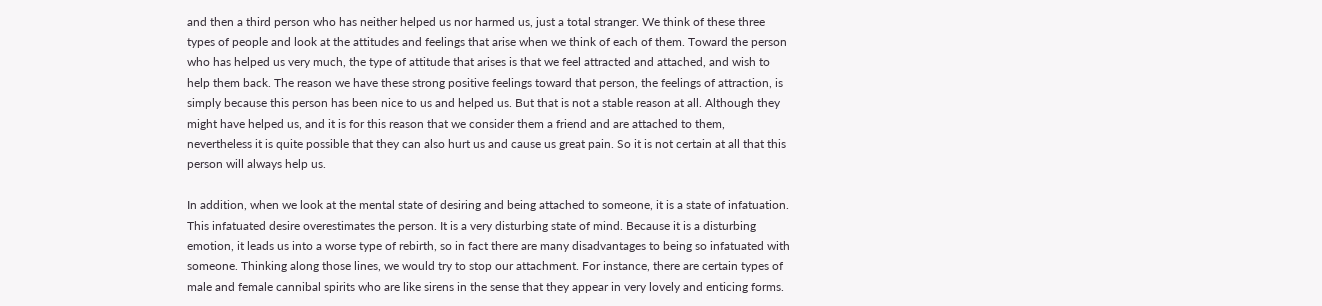and then a third person who has neither helped us nor harmed us, just a total stranger. We think of these three types of people and look at the attitudes and feelings that arise when we think of each of them. Toward the person who has helped us very much, the type of attitude that arises is that we feel attracted and attached, and wish to help them back. The reason we have these strong positive feelings toward that person, the feelings of attraction, is simply because this person has been nice to us and helped us. But that is not a stable reason at all. Although they might have helped us, and it is for this reason that we consider them a friend and are attached to them, nevertheless it is quite possible that they can also hurt us and cause us great pain. So it is not certain at all that this person will always help us.

In addition, when we look at the mental state of desiring and being attached to someone, it is a state of infatuation. This infatuated desire overestimates the person. It is a very disturbing state of mind. Because it is a disturbing emotion, it leads us into a worse type of rebirth, so in fact there are many disadvantages to being so infatuated with someone. Thinking along those lines, we would try to stop our attachment. For instance, there are certain types of male and female cannibal spirits who are like sirens in the sense that they appear in very lovely and enticing forms.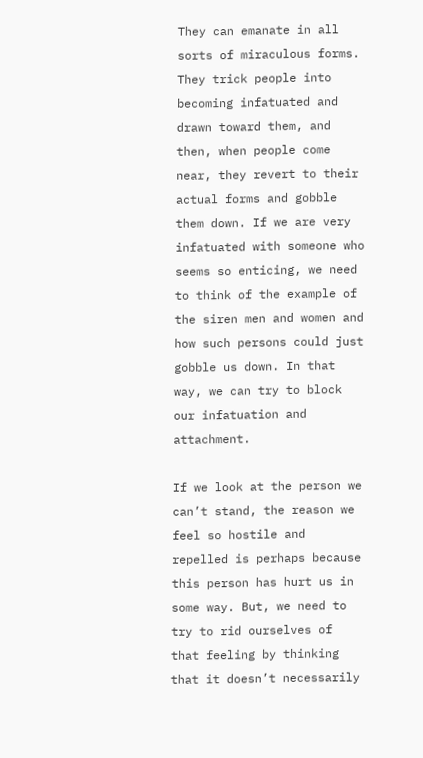They can emanate in all sorts of miraculous forms. They trick people into becoming infatuated and drawn toward them, and then, when people come near, they revert to their actual forms and gobble them down. If we are very infatuated with someone who seems so enticing, we need to think of the example of the siren men and women and how such persons could just gobble us down. In that way, we can try to block our infatuation and attachment.

If we look at the person we can’t stand, the reason we feel so hostile and repelled is perhaps because this person has hurt us in some way. But, we need to try to rid ourselves of that feeling by thinking that it doesn’t necessarily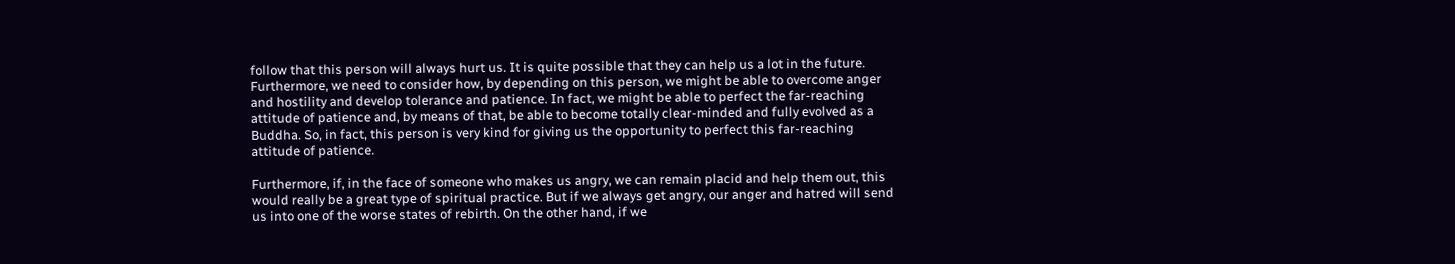follow that this person will always hurt us. It is quite possible that they can help us a lot in the future. Furthermore, we need to consider how, by depending on this person, we might be able to overcome anger and hostility and develop tolerance and patience. In fact, we might be able to perfect the far-reaching attitude of patience and, by means of that, be able to become totally clear-minded and fully evolved as a Buddha. So, in fact, this person is very kind for giving us the opportunity to perfect this far-reaching attitude of patience.

Furthermore, if, in the face of someone who makes us angry, we can remain placid and help them out, this would really be a great type of spiritual practice. But if we always get angry, our anger and hatred will send us into one of the worse states of rebirth. On the other hand, if we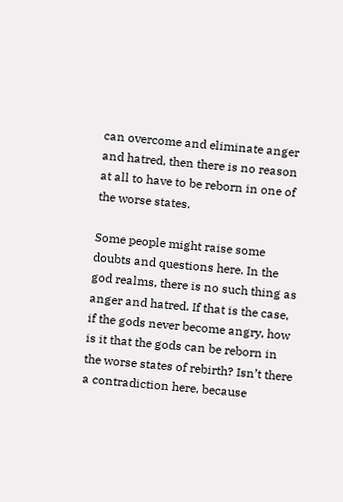can overcome and eliminate anger and hatred, then there is no reason at all to have to be reborn in one of the worse states.

Some people might raise some doubts and questions here. In the god realms, there is no such thing as anger and hatred. If that is the case, if the gods never become angry, how is it that the gods can be reborn in the worse states of rebirth? Isn’t there a contradiction here, because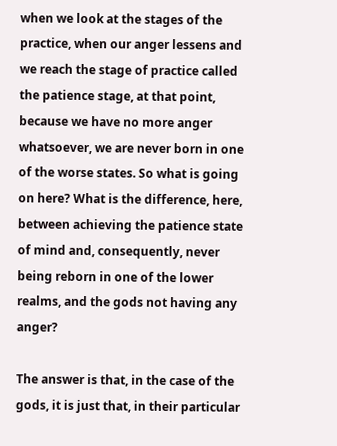when we look at the stages of the practice, when our anger lessens and we reach the stage of practice called the patience stage, at that point, because we have no more anger whatsoever, we are never born in one of the worse states. So what is going on here? What is the difference, here, between achieving the patience state of mind and, consequently, never being reborn in one of the lower realms, and the gods not having any anger?

The answer is that, in the case of the gods, it is just that, in their particular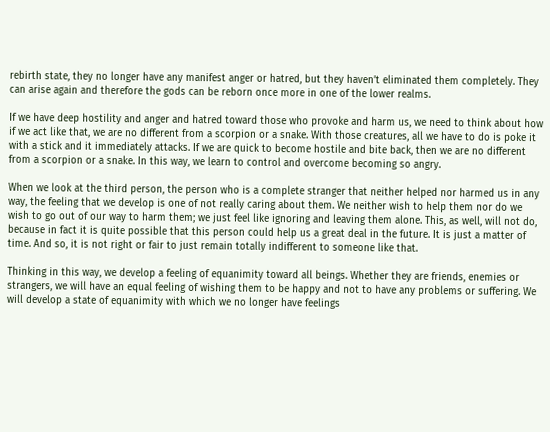rebirth state, they no longer have any manifest anger or hatred, but they haven’t eliminated them completely. They can arise again and therefore the gods can be reborn once more in one of the lower realms.

If we have deep hostility and anger and hatred toward those who provoke and harm us, we need to think about how if we act like that, we are no different from a scorpion or a snake. With those creatures, all we have to do is poke it with a stick and it immediately attacks. If we are quick to become hostile and bite back, then we are no different from a scorpion or a snake. In this way, we learn to control and overcome becoming so angry.

When we look at the third person, the person who is a complete stranger that neither helped nor harmed us in any way, the feeling that we develop is one of not really caring about them. We neither wish to help them nor do we wish to go out of our way to harm them; we just feel like ignoring and leaving them alone. This, as well, will not do, because in fact it is quite possible that this person could help us a great deal in the future. It is just a matter of time. And so, it is not right or fair to just remain totally indifferent to someone like that.

Thinking in this way, we develop a feeling of equanimity toward all beings. Whether they are friends, enemies or strangers, we will have an equal feeling of wishing them to be happy and not to have any problems or suffering. We will develop a state of equanimity with which we no longer have feelings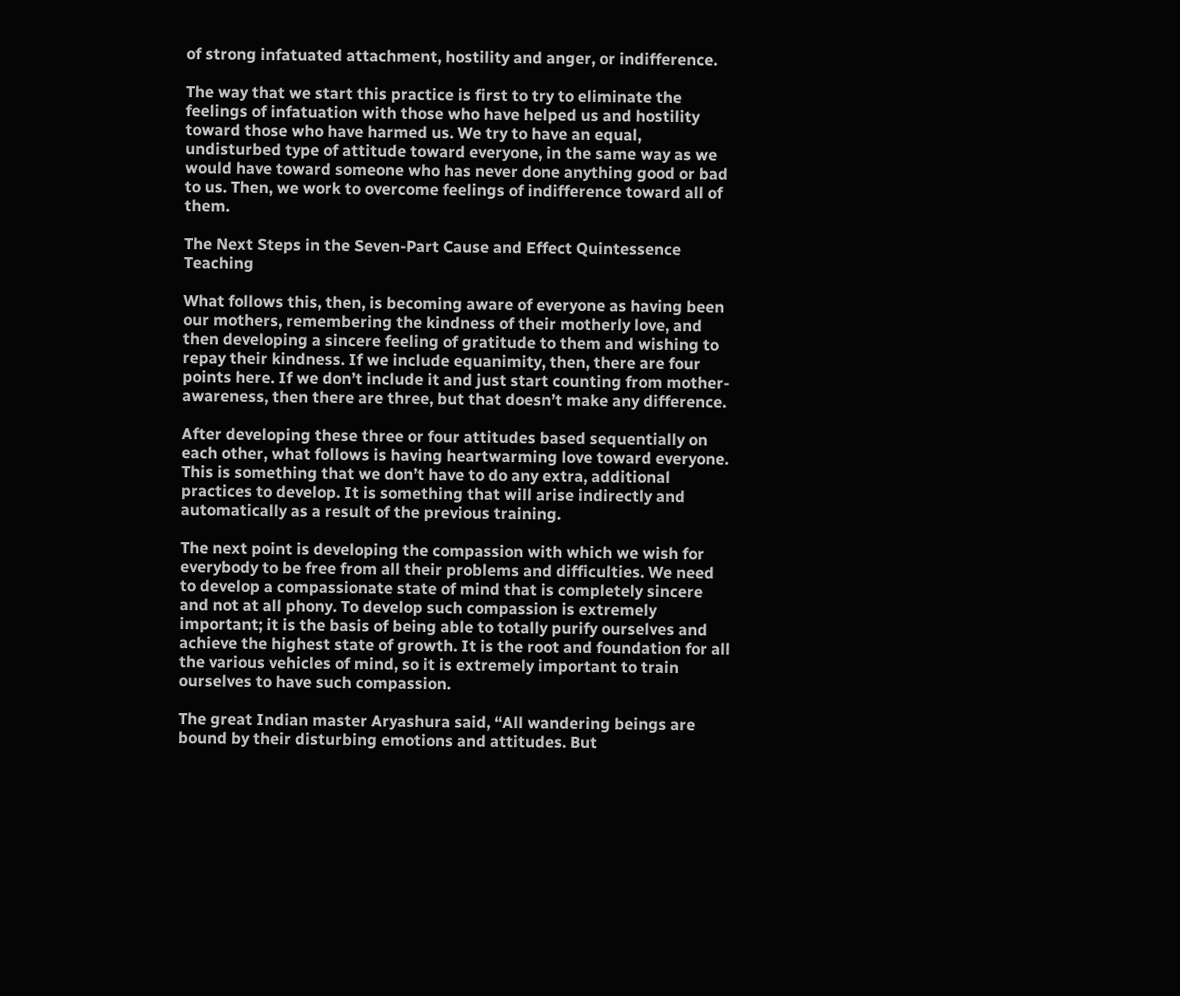of strong infatuated attachment, hostility and anger, or indifference.

The way that we start this practice is first to try to eliminate the feelings of infatuation with those who have helped us and hostility toward those who have harmed us. We try to have an equal, undisturbed type of attitude toward everyone, in the same way as we would have toward someone who has never done anything good or bad to us. Then, we work to overcome feelings of indifference toward all of them.

The Next Steps in the Seven-Part Cause and Effect Quintessence Teaching

What follows this, then, is becoming aware of everyone as having been our mothers, remembering the kindness of their motherly love, and then developing a sincere feeling of gratitude to them and wishing to repay their kindness. If we include equanimity, then, there are four points here. If we don’t include it and just start counting from mother-awareness, then there are three, but that doesn’t make any difference.

After developing these three or four attitudes based sequentially on each other, what follows is having heartwarming love toward everyone. This is something that we don’t have to do any extra, additional practices to develop. It is something that will arise indirectly and automatically as a result of the previous training.

The next point is developing the compassion with which we wish for everybody to be free from all their problems and difficulties. We need to develop a compassionate state of mind that is completely sincere and not at all phony. To develop such compassion is extremely important; it is the basis of being able to totally purify ourselves and achieve the highest state of growth. It is the root and foundation for all the various vehicles of mind, so it is extremely important to train ourselves to have such compassion.

The great Indian master Aryashura said, “All wandering beings are bound by their disturbing emotions and attitudes. But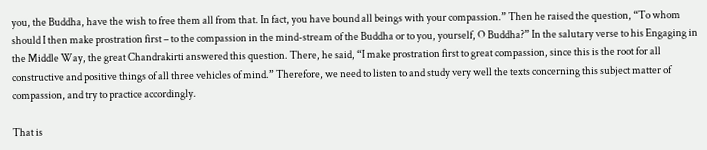you, the Buddha, have the wish to free them all from that. In fact, you have bound all beings with your compassion.” Then he raised the question, “To whom should I then make prostration first – to the compassion in the mind-stream of the Buddha or to you, yourself, O Buddha?” In the salutary verse to his Engaging in the Middle Way, the great Chandrakirti answered this question. There, he said, “I make prostration first to great compassion, since this is the root for all constructive and positive things of all three vehicles of mind.” Therefore, we need to listen to and study very well the texts concerning this subject matter of compassion, and try to practice accordingly.

That is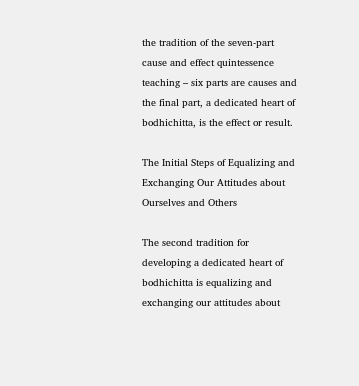the tradition of the seven-part cause and effect quintessence teaching – six parts are causes and the final part, a dedicated heart of bodhichitta, is the effect or result.

The Initial Steps of Equalizing and Exchanging Our Attitudes about Ourselves and Others

The second tradition for developing a dedicated heart of bodhichitta is equalizing and exchanging our attitudes about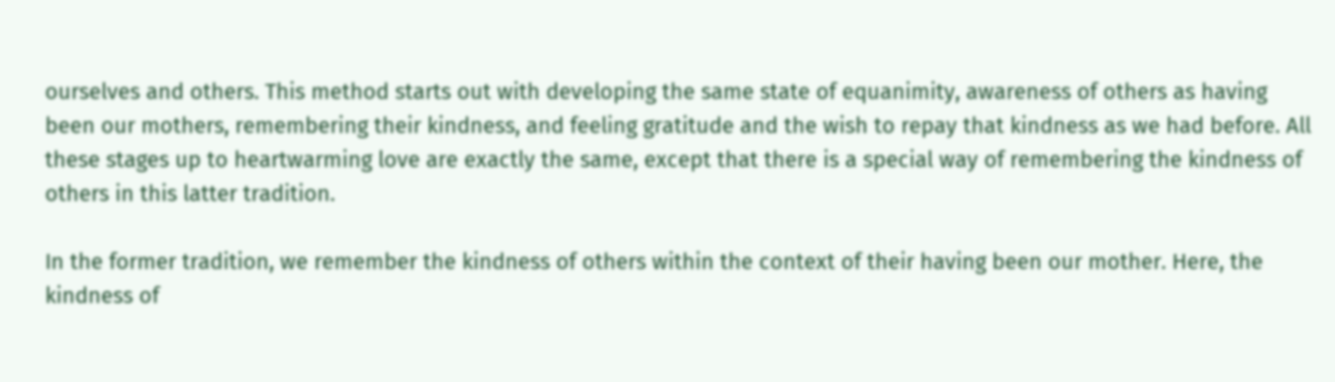ourselves and others. This method starts out with developing the same state of equanimity, awareness of others as having been our mothers, remembering their kindness, and feeling gratitude and the wish to repay that kindness as we had before. All these stages up to heartwarming love are exactly the same, except that there is a special way of remembering the kindness of others in this latter tradition.

In the former tradition, we remember the kindness of others within the context of their having been our mother. Here, the kindness of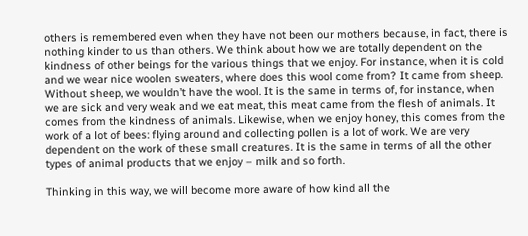others is remembered even when they have not been our mothers because, in fact, there is nothing kinder to us than others. We think about how we are totally dependent on the kindness of other beings for the various things that we enjoy. For instance, when it is cold and we wear nice woolen sweaters, where does this wool come from? It came from sheep. Without sheep, we wouldn’t have the wool. It is the same in terms of, for instance, when we are sick and very weak and we eat meat, this meat came from the flesh of animals. It comes from the kindness of animals. Likewise, when we enjoy honey, this comes from the work of a lot of bees: flying around and collecting pollen is a lot of work. We are very dependent on the work of these small creatures. It is the same in terms of all the other types of animal products that we enjoy – milk and so forth.

Thinking in this way, we will become more aware of how kind all the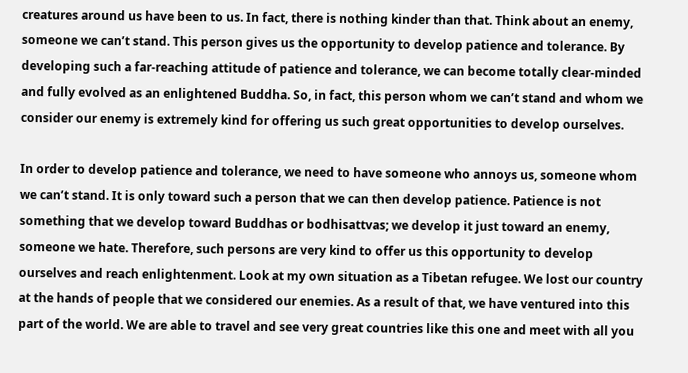creatures around us have been to us. In fact, there is nothing kinder than that. Think about an enemy, someone we can’t stand. This person gives us the opportunity to develop patience and tolerance. By developing such a far-reaching attitude of patience and tolerance, we can become totally clear-minded and fully evolved as an enlightened Buddha. So, in fact, this person whom we can’t stand and whom we consider our enemy is extremely kind for offering us such great opportunities to develop ourselves.

In order to develop patience and tolerance, we need to have someone who annoys us, someone whom we can’t stand. It is only toward such a person that we can then develop patience. Patience is not something that we develop toward Buddhas or bodhisattvas; we develop it just toward an enemy, someone we hate. Therefore, such persons are very kind to offer us this opportunity to develop ourselves and reach enlightenment. Look at my own situation as a Tibetan refugee. We lost our country at the hands of people that we considered our enemies. As a result of that, we have ventured into this part of the world. We are able to travel and see very great countries like this one and meet with all you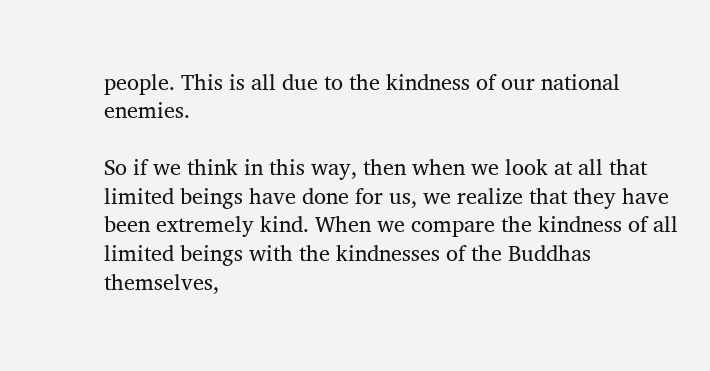people. This is all due to the kindness of our national enemies.

So if we think in this way, then when we look at all that limited beings have done for us, we realize that they have been extremely kind. When we compare the kindness of all limited beings with the kindnesses of the Buddhas themselves,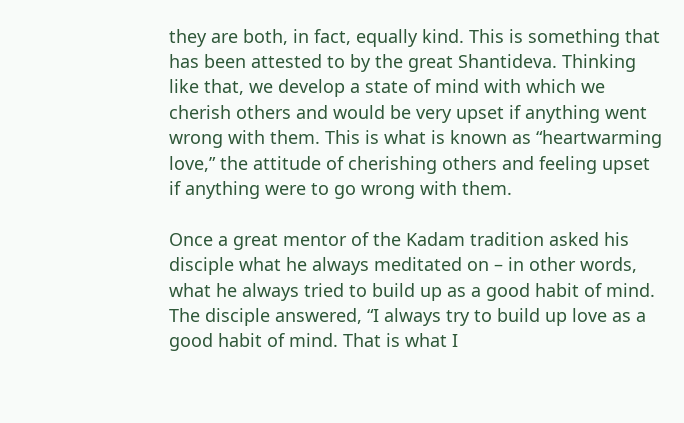they are both, in fact, equally kind. This is something that has been attested to by the great Shantideva. Thinking like that, we develop a state of mind with which we cherish others and would be very upset if anything went wrong with them. This is what is known as “heartwarming love,” the attitude of cherishing others and feeling upset if anything were to go wrong with them.

Once a great mentor of the Kadam tradition asked his disciple what he always meditated on – in other words, what he always tried to build up as a good habit of mind. The disciple answered, “I always try to build up love as a good habit of mind. That is what I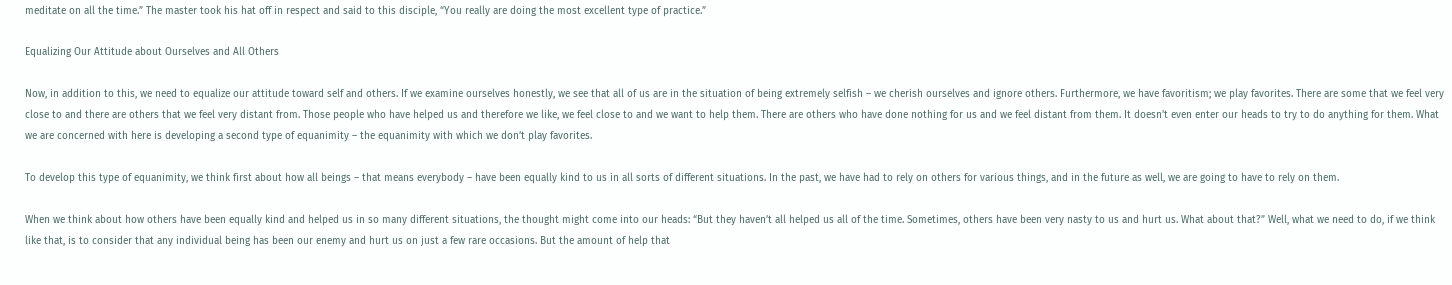meditate on all the time.” The master took his hat off in respect and said to this disciple, “You really are doing the most excellent type of practice.”

Equalizing Our Attitude about Ourselves and All Others

Now, in addition to this, we need to equalize our attitude toward self and others. If we examine ourselves honestly, we see that all of us are in the situation of being extremely selfish – we cherish ourselves and ignore others. Furthermore, we have favoritism; we play favorites. There are some that we feel very close to and there are others that we feel very distant from. Those people who have helped us and therefore we like, we feel close to and we want to help them. There are others who have done nothing for us and we feel distant from them. It doesn’t even enter our heads to try to do anything for them. What we are concerned with here is developing a second type of equanimity – the equanimity with which we don’t play favorites.

To develop this type of equanimity, we think first about how all beings – that means everybody – have been equally kind to us in all sorts of different situations. In the past, we have had to rely on others for various things, and in the future as well, we are going to have to rely on them.

When we think about how others have been equally kind and helped us in so many different situations, the thought might come into our heads: “But they haven’t all helped us all of the time. Sometimes, others have been very nasty to us and hurt us. What about that?” Well, what we need to do, if we think like that, is to consider that any individual being has been our enemy and hurt us on just a few rare occasions. But the amount of help that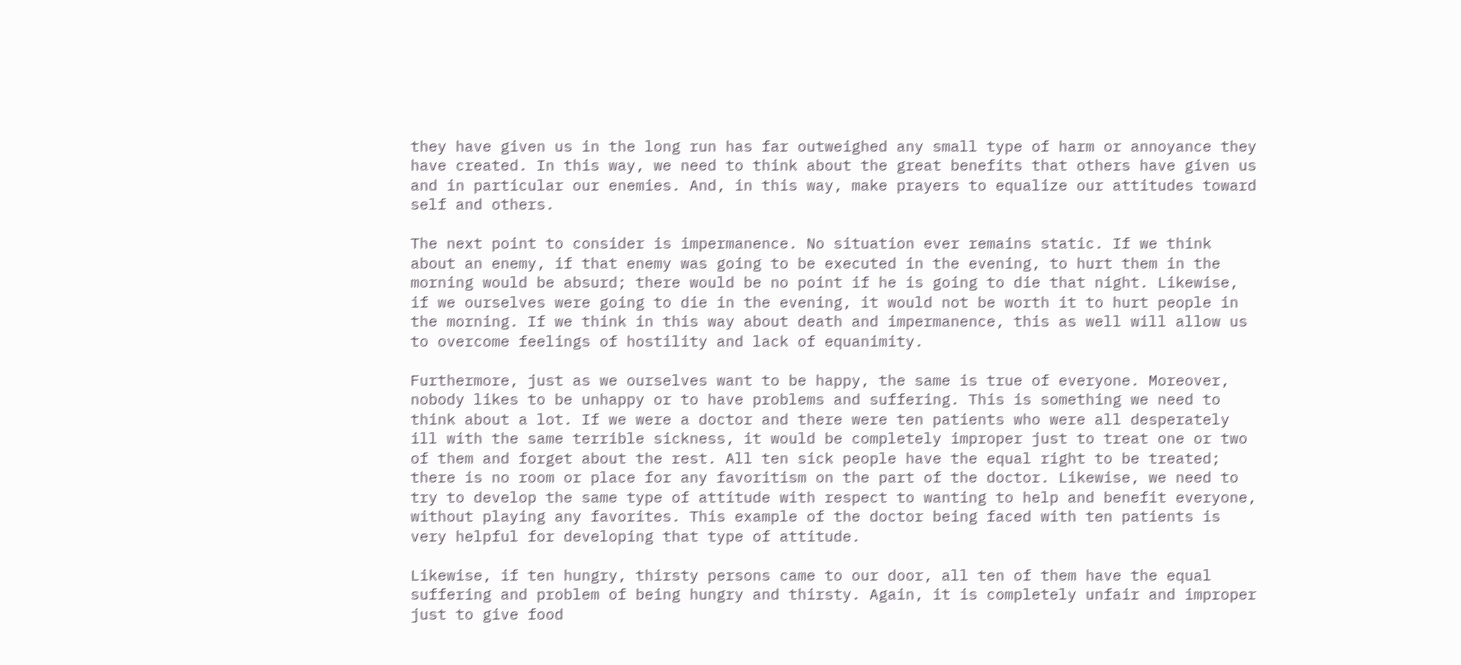they have given us in the long run has far outweighed any small type of harm or annoyance they have created. In this way, we need to think about the great benefits that others have given us and in particular our enemies. And, in this way, make prayers to equalize our attitudes toward self and others.

The next point to consider is impermanence. No situation ever remains static. If we think about an enemy, if that enemy was going to be executed in the evening, to hurt them in the morning would be absurd; there would be no point if he is going to die that night. Likewise, if we ourselves were going to die in the evening, it would not be worth it to hurt people in the morning. If we think in this way about death and impermanence, this as well will allow us to overcome feelings of hostility and lack of equanimity.

Furthermore, just as we ourselves want to be happy, the same is true of everyone. Moreover, nobody likes to be unhappy or to have problems and suffering. This is something we need to think about a lot. If we were a doctor and there were ten patients who were all desperately ill with the same terrible sickness, it would be completely improper just to treat one or two of them and forget about the rest. All ten sick people have the equal right to be treated; there is no room or place for any favoritism on the part of the doctor. Likewise, we need to try to develop the same type of attitude with respect to wanting to help and benefit everyone, without playing any favorites. This example of the doctor being faced with ten patients is very helpful for developing that type of attitude.

Likewise, if ten hungry, thirsty persons came to our door, all ten of them have the equal suffering and problem of being hungry and thirsty. Again, it is completely unfair and improper just to give food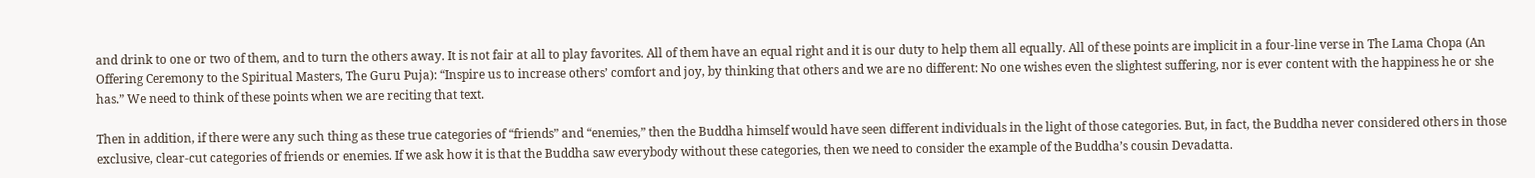and drink to one or two of them, and to turn the others away. It is not fair at all to play favorites. All of them have an equal right and it is our duty to help them all equally. All of these points are implicit in a four-line verse in The Lama Chopa (An Offering Ceremony to the Spiritual Masters, The Guru Puja): “Inspire us to increase others’ comfort and joy, by thinking that others and we are no different: No one wishes even the slightest suffering, nor is ever content with the happiness he or she has.” We need to think of these points when we are reciting that text.

Then in addition, if there were any such thing as these true categories of “friends” and “enemies,” then the Buddha himself would have seen different individuals in the light of those categories. But, in fact, the Buddha never considered others in those exclusive, clear-cut categories of friends or enemies. If we ask how it is that the Buddha saw everybody without these categories, then we need to consider the example of the Buddha’s cousin Devadatta.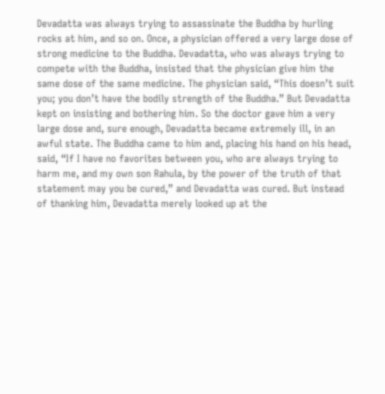Devadatta was always trying to assassinate the Buddha by hurling rocks at him, and so on. Once, a physician offered a very large dose of strong medicine to the Buddha. Devadatta, who was always trying to compete with the Buddha, insisted that the physician give him the same dose of the same medicine. The physician said, “This doesn’t suit you; you don’t have the bodily strength of the Buddha.” But Devadatta kept on insisting and bothering him. So the doctor gave him a very large dose and, sure enough, Devadatta became extremely ill, in an awful state. The Buddha came to him and, placing his hand on his head, said, “If I have no favorites between you, who are always trying to harm me, and my own son Rahula, by the power of the truth of that statement may you be cured,” and Devadatta was cured. But instead of thanking him, Devadatta merely looked up at the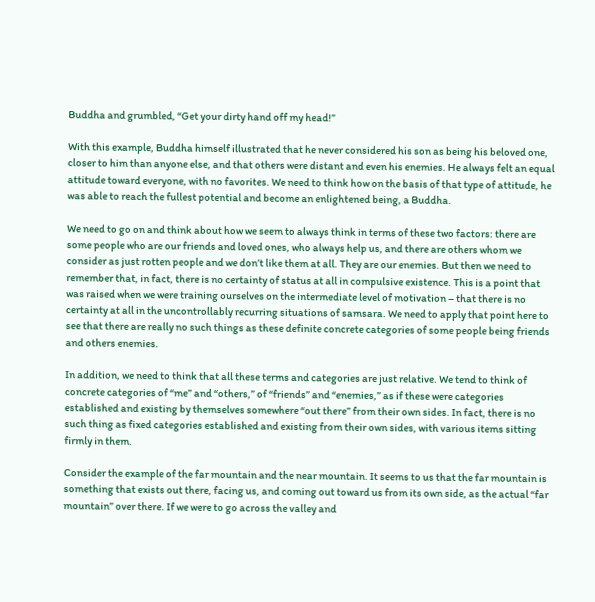Buddha and grumbled, “Get your dirty hand off my head!”

With this example, Buddha himself illustrated that he never considered his son as being his beloved one, closer to him than anyone else, and that others were distant and even his enemies. He always felt an equal attitude toward everyone, with no favorites. We need to think how on the basis of that type of attitude, he was able to reach the fullest potential and become an enlightened being, a Buddha.

We need to go on and think about how we seem to always think in terms of these two factors: there are some people who are our friends and loved ones, who always help us, and there are others whom we consider as just rotten people and we don’t like them at all. They are our enemies. But then we need to remember that, in fact, there is no certainty of status at all in compulsive existence. This is a point that was raised when we were training ourselves on the intermediate level of motivation – that there is no certainty at all in the uncontrollably recurring situations of samsara. We need to apply that point here to see that there are really no such things as these definite concrete categories of some people being friends and others enemies.

In addition, we need to think that all these terms and categories are just relative. We tend to think of concrete categories of “me” and “others,” of “friends” and “enemies,” as if these were categories established and existing by themselves somewhere “out there” from their own sides. In fact, there is no such thing as fixed categories established and existing from their own sides, with various items sitting firmly in them.

Consider the example of the far mountain and the near mountain. It seems to us that the far mountain is something that exists out there, facing us, and coming out toward us from its own side, as the actual “far mountain” over there. If we were to go across the valley and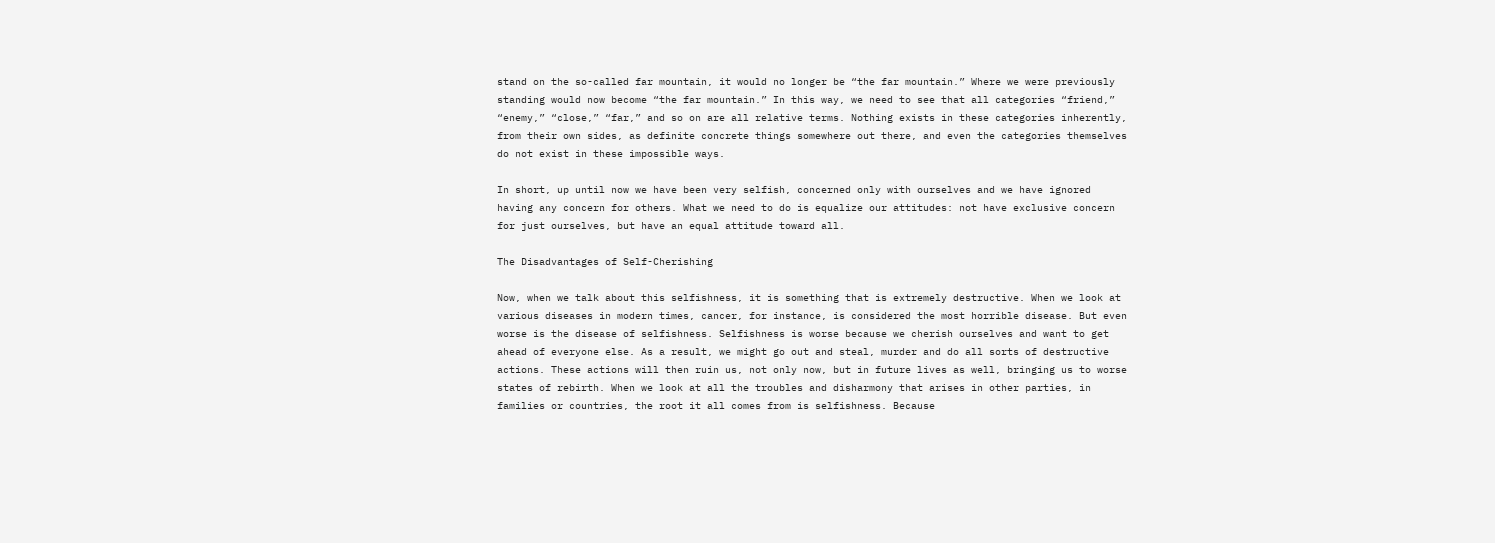stand on the so-called far mountain, it would no longer be “the far mountain.” Where we were previously standing would now become “the far mountain.” In this way, we need to see that all categories “friend,” “enemy,” “close,” “far,” and so on are all relative terms. Nothing exists in these categories inherently, from their own sides, as definite concrete things somewhere out there, and even the categories themselves do not exist in these impossible ways.

In short, up until now we have been very selfish, concerned only with ourselves and we have ignored having any concern for others. What we need to do is equalize our attitudes: not have exclusive concern for just ourselves, but have an equal attitude toward all.

The Disadvantages of Self-Cherishing

Now, when we talk about this selfishness, it is something that is extremely destructive. When we look at various diseases in modern times, cancer, for instance, is considered the most horrible disease. But even worse is the disease of selfishness. Selfishness is worse because we cherish ourselves and want to get ahead of everyone else. As a result, we might go out and steal, murder and do all sorts of destructive actions. These actions will then ruin us, not only now, but in future lives as well, bringing us to worse states of rebirth. When we look at all the troubles and disharmony that arises in other parties, in families or countries, the root it all comes from is selfishness. Because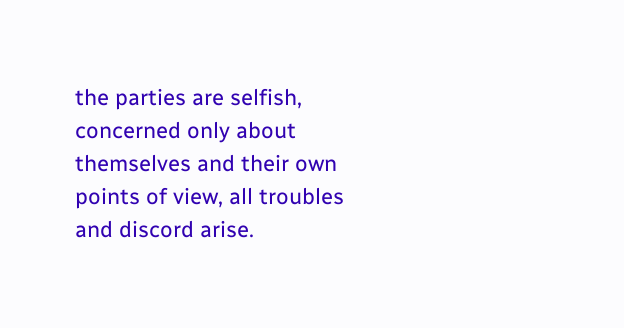the parties are selfish, concerned only about themselves and their own points of view, all troubles and discord arise.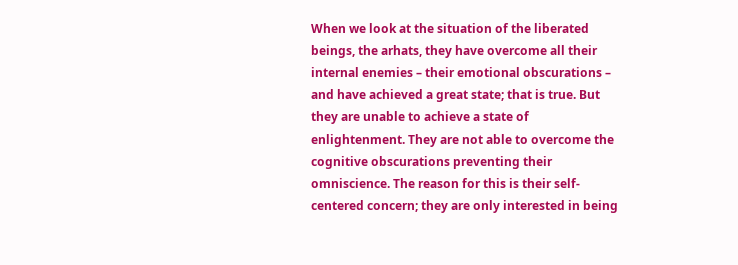When we look at the situation of the liberated beings, the arhats, they have overcome all their internal enemies – their emotional obscurations – and have achieved a great state; that is true. But they are unable to achieve a state of enlightenment. They are not able to overcome the cognitive obscurations preventing their omniscience. The reason for this is their self-centered concern; they are only interested in being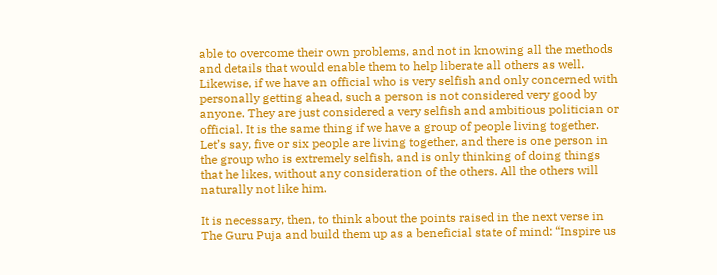able to overcome their own problems, and not in knowing all the methods and details that would enable them to help liberate all others as well. Likewise, if we have an official who is very selfish and only concerned with personally getting ahead, such a person is not considered very good by anyone. They are just considered a very selfish and ambitious politician or official. It is the same thing if we have a group of people living together. Let’s say, five or six people are living together, and there is one person in the group who is extremely selfish, and is only thinking of doing things that he likes, without any consideration of the others. All the others will naturally not like him.

It is necessary, then, to think about the points raised in the next verse in The Guru Puja and build them up as a beneficial state of mind: “Inspire us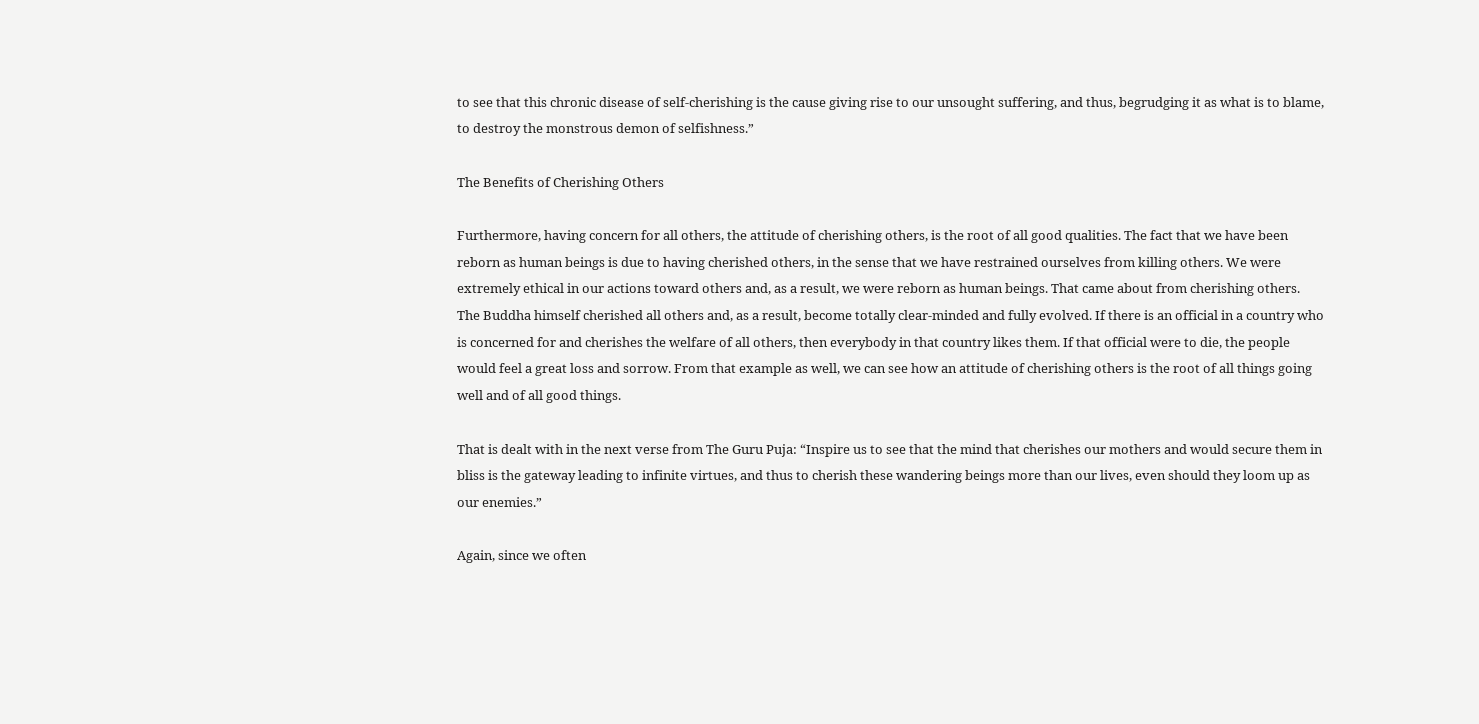to see that this chronic disease of self-cherishing is the cause giving rise to our unsought suffering, and thus, begrudging it as what is to blame, to destroy the monstrous demon of selfishness.”

The Benefits of Cherishing Others

Furthermore, having concern for all others, the attitude of cherishing others, is the root of all good qualities. The fact that we have been reborn as human beings is due to having cherished others, in the sense that we have restrained ourselves from killing others. We were extremely ethical in our actions toward others and, as a result, we were reborn as human beings. That came about from cherishing others. The Buddha himself cherished all others and, as a result, become totally clear-minded and fully evolved. If there is an official in a country who is concerned for and cherishes the welfare of all others, then everybody in that country likes them. If that official were to die, the people would feel a great loss and sorrow. From that example as well, we can see how an attitude of cherishing others is the root of all things going well and of all good things.

That is dealt with in the next verse from The Guru Puja: “Inspire us to see that the mind that cherishes our mothers and would secure them in bliss is the gateway leading to infinite virtues, and thus to cherish these wandering beings more than our lives, even should they loom up as our enemies.”

Again, since we often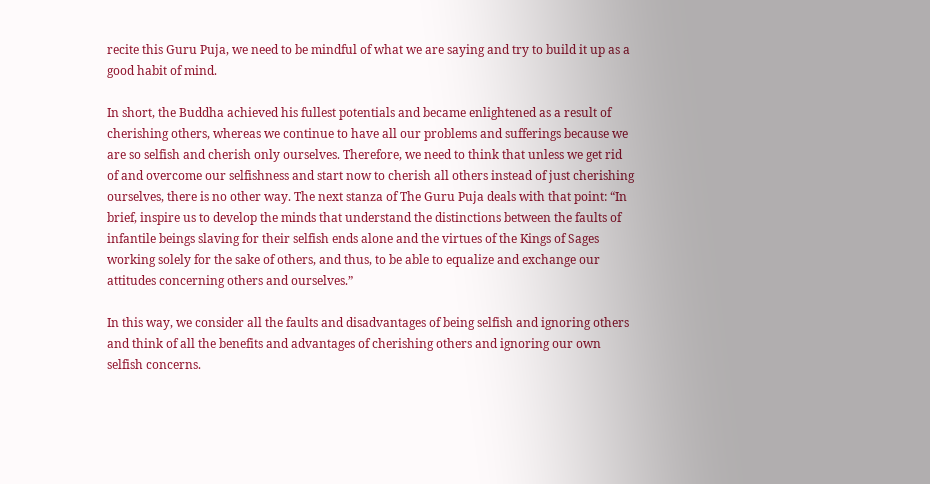recite this Guru Puja, we need to be mindful of what we are saying and try to build it up as a good habit of mind.

In short, the Buddha achieved his fullest potentials and became enlightened as a result of cherishing others, whereas we continue to have all our problems and sufferings because we are so selfish and cherish only ourselves. Therefore, we need to think that unless we get rid of and overcome our selfishness and start now to cherish all others instead of just cherishing ourselves, there is no other way. The next stanza of The Guru Puja deals with that point: “In brief, inspire us to develop the minds that understand the distinctions between the faults of infantile beings slaving for their selfish ends alone and the virtues of the Kings of Sages working solely for the sake of others, and thus, to be able to equalize and exchange our attitudes concerning others and ourselves.”

In this way, we consider all the faults and disadvantages of being selfish and ignoring others and think of all the benefits and advantages of cherishing others and ignoring our own selfish concerns.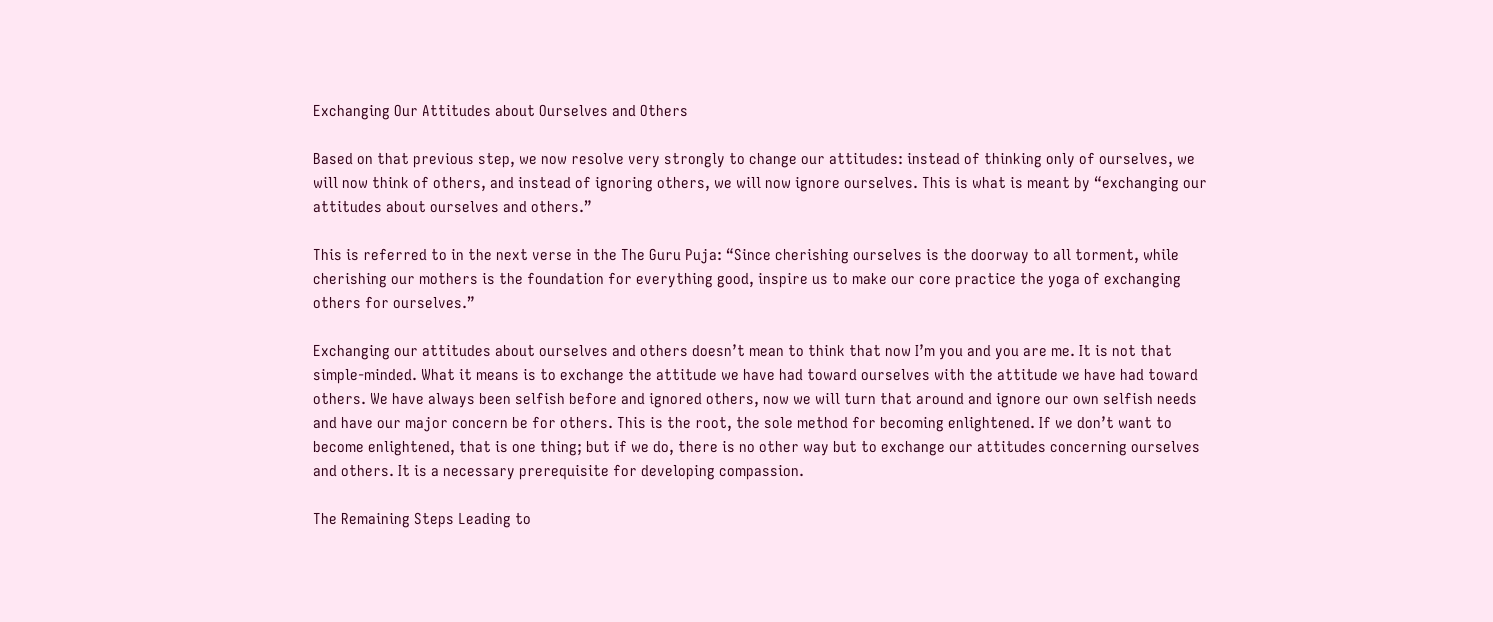Exchanging Our Attitudes about Ourselves and Others

Based on that previous step, we now resolve very strongly to change our attitudes: instead of thinking only of ourselves, we will now think of others, and instead of ignoring others, we will now ignore ourselves. This is what is meant by “exchanging our attitudes about ourselves and others.”

This is referred to in the next verse in the The Guru Puja: “Since cherishing ourselves is the doorway to all torment, while cherishing our mothers is the foundation for everything good, inspire us to make our core practice the yoga of exchanging others for ourselves.”

Exchanging our attitudes about ourselves and others doesn’t mean to think that now I’m you and you are me. It is not that simple-minded. What it means is to exchange the attitude we have had toward ourselves with the attitude we have had toward others. We have always been selfish before and ignored others, now we will turn that around and ignore our own selfish needs and have our major concern be for others. This is the root, the sole method for becoming enlightened. If we don’t want to become enlightened, that is one thing; but if we do, there is no other way but to exchange our attitudes concerning ourselves and others. It is a necessary prerequisite for developing compassion.

The Remaining Steps Leading to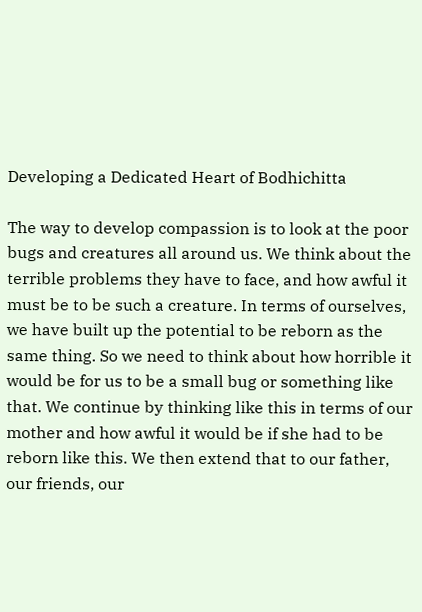Developing a Dedicated Heart of Bodhichitta

The way to develop compassion is to look at the poor bugs and creatures all around us. We think about the terrible problems they have to face, and how awful it must be to be such a creature. In terms of ourselves, we have built up the potential to be reborn as the same thing. So we need to think about how horrible it would be for us to be a small bug or something like that. We continue by thinking like this in terms of our mother and how awful it would be if she had to be reborn like this. We then extend that to our father, our friends, our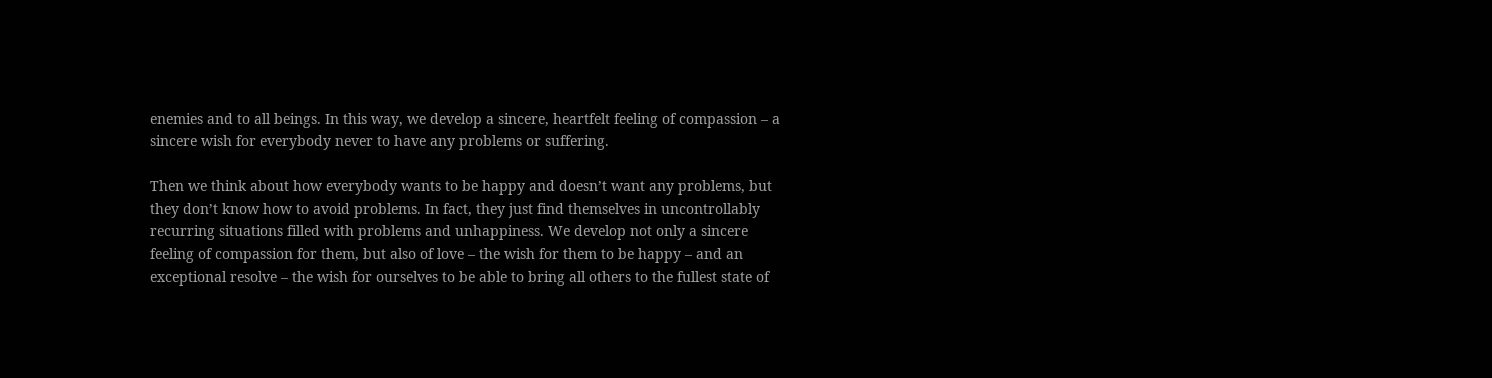enemies and to all beings. In this way, we develop a sincere, heartfelt feeling of compassion – a sincere wish for everybody never to have any problems or suffering.

Then we think about how everybody wants to be happy and doesn’t want any problems, but they don’t know how to avoid problems. In fact, they just find themselves in uncontrollably recurring situations filled with problems and unhappiness. We develop not only a sincere feeling of compassion for them, but also of love – the wish for them to be happy – and an exceptional resolve – the wish for ourselves to be able to bring all others to the fullest state of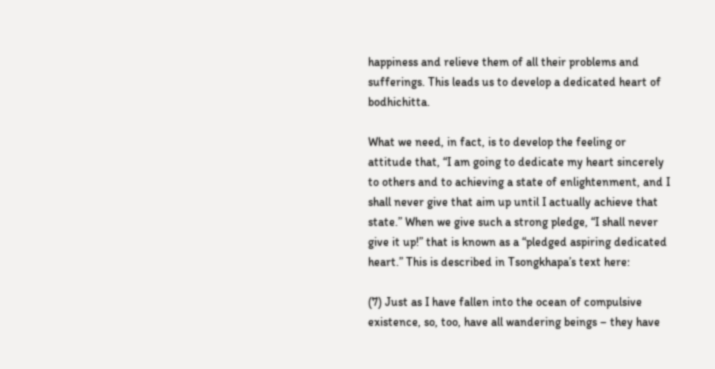happiness and relieve them of all their problems and sufferings. This leads us to develop a dedicated heart of bodhichitta.

What we need, in fact, is to develop the feeling or attitude that, “I am going to dedicate my heart sincerely to others and to achieving a state of enlightenment, and I shall never give that aim up until I actually achieve that state.” When we give such a strong pledge, “I shall never give it up!” that is known as a “pledged aspiring dedicated heart.” This is described in Tsongkhapa’s text here:

(7) Just as I have fallen into the ocean of compulsive existence, so, too, have all wandering beings – they have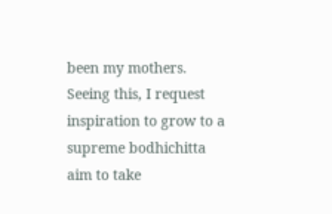been my mothers. Seeing this, I request inspiration to grow to a supreme bodhichitta aim to take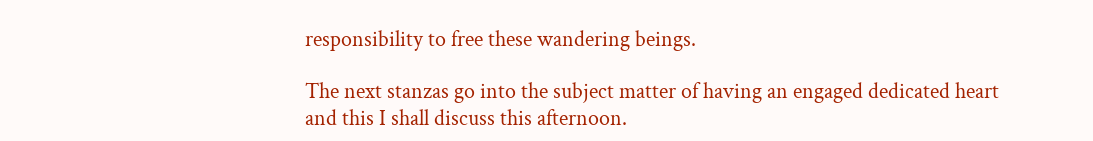responsibility to free these wandering beings.

The next stanzas go into the subject matter of having an engaged dedicated heart and this I shall discuss this afternoon.